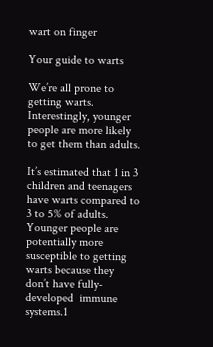wart on finger

Your guide to warts

We’re all prone to getting warts. Interestingly, younger people are more likely to get them than adults.

It’s estimated that 1 in 3 children and teenagers have warts compared to 3 to 5% of adults. Younger people are potentially more susceptible to getting warts because they don’t have fully-developed  immune systems.1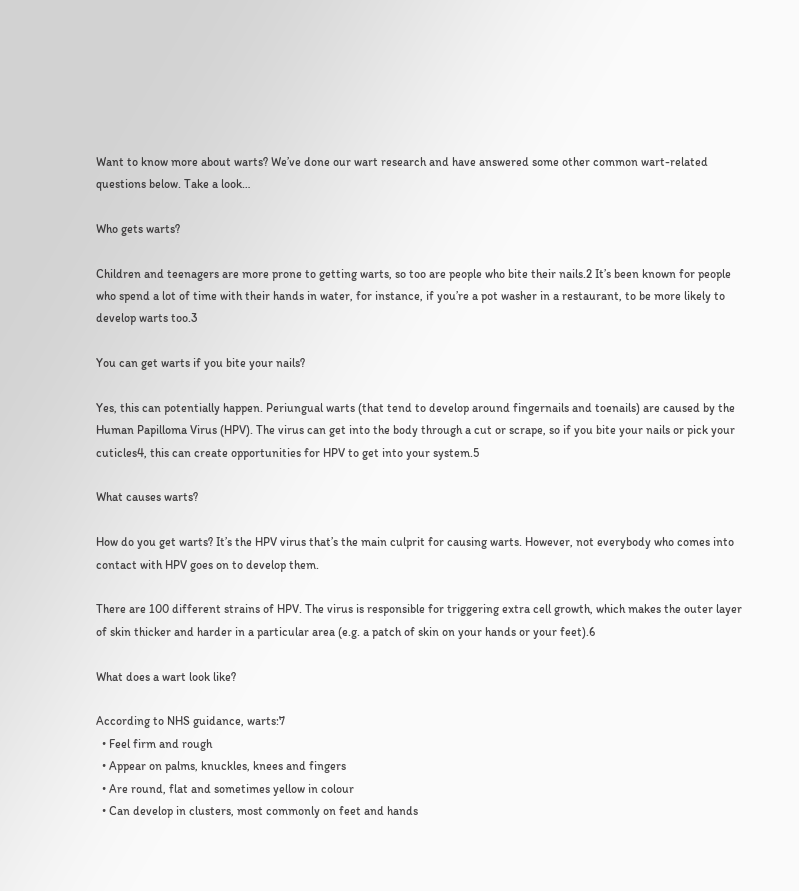Want to know more about warts? We’ve done our wart research and have answered some other common wart-related questions below. Take a look…

Who gets warts?

Children and teenagers are more prone to getting warts, so too are people who bite their nails.2 It’s been known for people who spend a lot of time with their hands in water, for instance, if you’re a pot washer in a restaurant, to be more likely to develop warts too.3

You can get warts if you bite your nails?

Yes, this can potentially happen. Periungual warts (that tend to develop around fingernails and toenails) are caused by the Human Papilloma Virus (HPV). The virus can get into the body through a cut or scrape, so if you bite your nails or pick your cuticles4, this can create opportunities for HPV to get into your system.5

What causes warts?

How do you get warts? It’s the HPV virus that’s the main culprit for causing warts. However, not everybody who comes into contact with HPV goes on to develop them.

There are 100 different strains of HPV. The virus is responsible for triggering extra cell growth, which makes the outer layer of skin thicker and harder in a particular area (e.g. a patch of skin on your hands or your feet).6

What does a wart look like?

According to NHS guidance, warts:7
  • Feel firm and rough
  • Appear on palms, knuckles, knees and fingers
  • Are round, flat and sometimes yellow in colour
  • Can develop in clusters, most commonly on feet and hands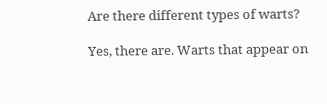Are there different types of warts?

Yes, there are. Warts that appear on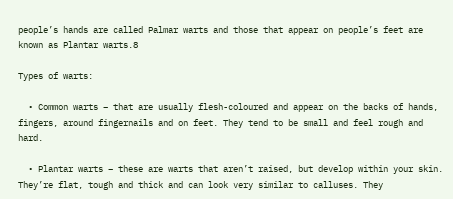people’s hands are called Palmar warts and those that appear on people’s feet are known as Plantar warts.8

Types of warts:

  • Common warts – that are usually flesh-coloured and appear on the backs of hands, fingers, around fingernails and on feet. They tend to be small and feel rough and hard.

  • Plantar warts – these are warts that aren’t raised, but develop within your skin. They’re flat, tough and thick and can look very similar to calluses. They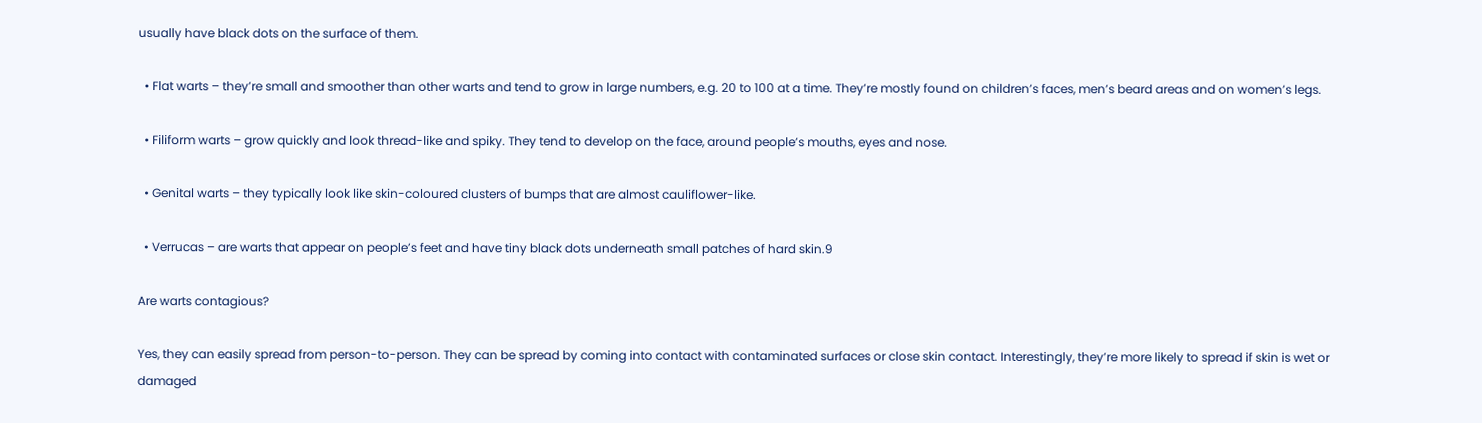usually have black dots on the surface of them.

  • Flat warts – they’re small and smoother than other warts and tend to grow in large numbers, e.g. 20 to 100 at a time. They’re mostly found on children’s faces, men’s beard areas and on women’s legs.

  • Filiform warts – grow quickly and look thread-like and spiky. They tend to develop on the face, around people’s mouths, eyes and nose.

  • Genital warts – they typically look like skin-coloured clusters of bumps that are almost cauliflower-like.

  • Verrucas – are warts that appear on people’s feet and have tiny black dots underneath small patches of hard skin.9

Are warts contagious?

Yes, they can easily spread from person-to-person. They can be spread by coming into contact with contaminated surfaces or close skin contact. Interestingly, they’re more likely to spread if skin is wet or damaged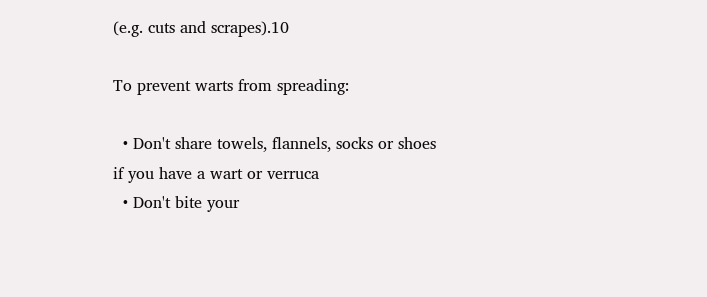(e.g. cuts and scrapes).10

To prevent warts from spreading:

  • Don't share towels, flannels, socks or shoes if you have a wart or verruca
  • Don't bite your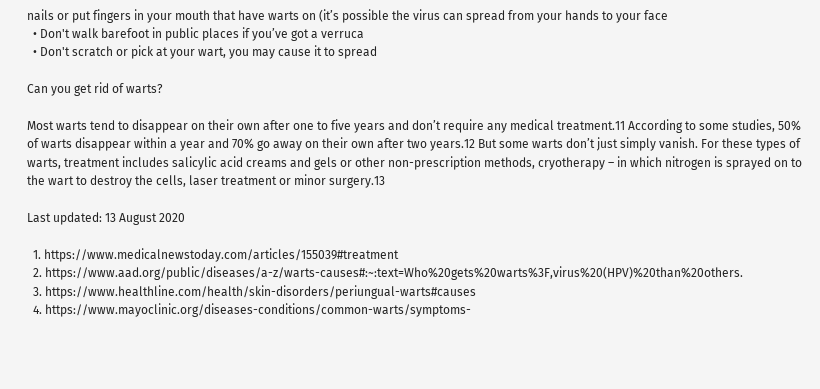nails or put fingers in your mouth that have warts on (it’s possible the virus can spread from your hands to your face
  • Don't walk barefoot in public places if you’ve got a verruca
  • Don't scratch or pick at your wart, you may cause it to spread

Can you get rid of warts?

Most warts tend to disappear on their own after one to five years and don’t require any medical treatment.11 According to some studies, 50% of warts disappear within a year and 70% go away on their own after two years.12 But some warts don’t just simply vanish. For these types of warts, treatment includes salicylic acid creams and gels or other non-prescription methods, cryotherapy – in which nitrogen is sprayed on to the wart to destroy the cells, laser treatment or minor surgery.13

Last updated: 13 August 2020

  1. https://www.medicalnewstoday.com/articles/155039#treatment
  2. https://www.aad.org/public/diseases/a-z/warts-causes#:~:text=Who%20gets%20warts%3F,virus%20(HPV)%20than%20others.
  3. https://www.healthline.com/health/skin-disorders/periungual-warts#causes
  4. https://www.mayoclinic.org/diseases-conditions/common-warts/symptoms-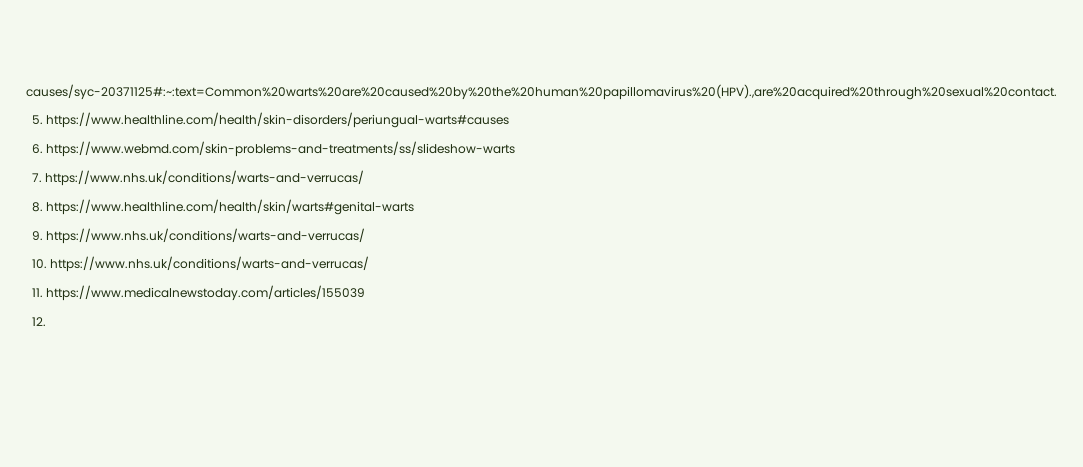causes/syc-20371125#:~:text=Common%20warts%20are%20caused%20by%20the%20human%20papillomavirus%20(HPV).,are%20acquired%20through%20sexual%20contact.
  5. https://www.healthline.com/health/skin-disorders/periungual-warts#causes
  6. https://www.webmd.com/skin-problems-and-treatments/ss/slideshow-warts
  7. https://www.nhs.uk/conditions/warts-and-verrucas/
  8. https://www.healthline.com/health/skin/warts#genital-warts
  9. https://www.nhs.uk/conditions/warts-and-verrucas/
  10. https://www.nhs.uk/conditions/warts-and-verrucas/
  11. https://www.medicalnewstoday.com/articles/155039
  12.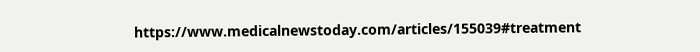https://www.medicalnewstoday.com/articles/155039#treatment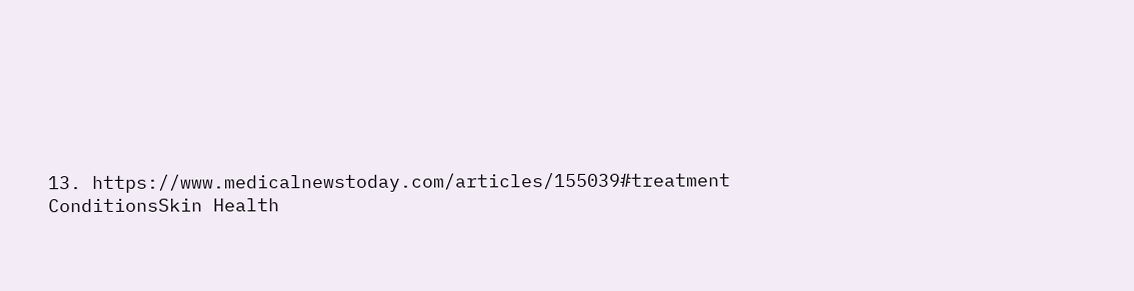13. https://www.medicalnewstoday.com/articles/155039#treatment
ConditionsSkin Health